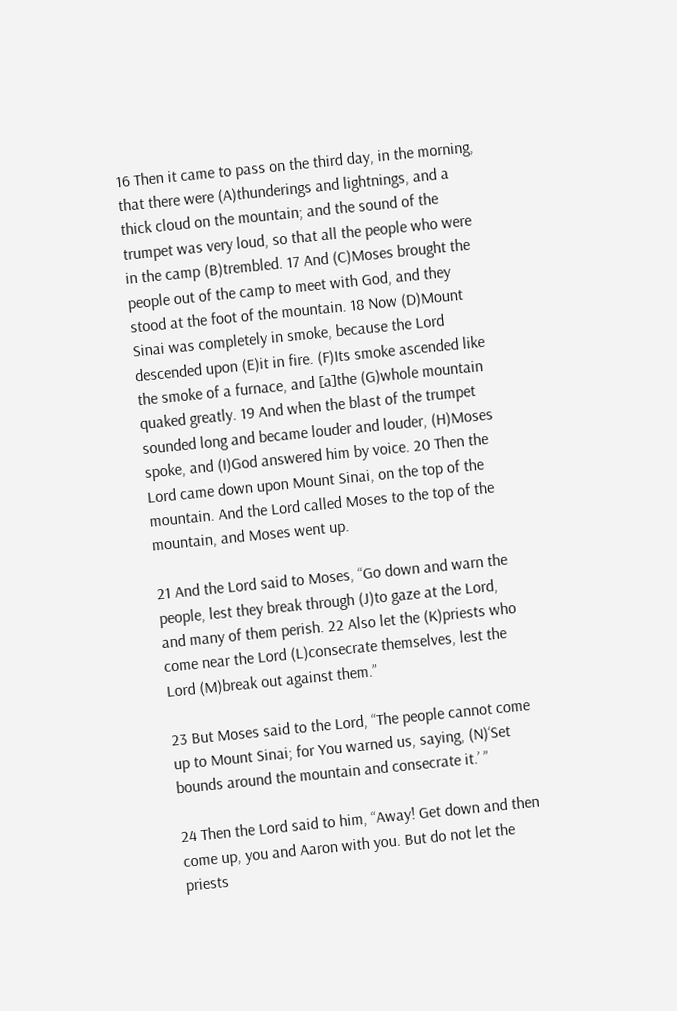16 Then it came to pass on the third day, in the morning, that there were (A)thunderings and lightnings, and a thick cloud on the mountain; and the sound of the trumpet was very loud, so that all the people who were in the camp (B)trembled. 17 And (C)Moses brought the people out of the camp to meet with God, and they stood at the foot of the mountain. 18 Now (D)Mount Sinai was completely in smoke, because the Lord descended upon (E)it in fire. (F)Its smoke ascended like the smoke of a furnace, and [a]the (G)whole mountain quaked greatly. 19 And when the blast of the trumpet sounded long and became louder and louder, (H)Moses spoke, and (I)God answered him by voice. 20 Then the Lord came down upon Mount Sinai, on the top of the mountain. And the Lord called Moses to the top of the mountain, and Moses went up.

21 And the Lord said to Moses, “Go down and warn the people, lest they break through (J)to gaze at the Lord, and many of them perish. 22 Also let the (K)priests who come near the Lord (L)consecrate themselves, lest the Lord (M)break out against them.”

23 But Moses said to the Lord, “The people cannot come up to Mount Sinai; for You warned us, saying, (N)‘Set bounds around the mountain and consecrate it.’ ”

24 Then the Lord said to him, “Away! Get down and then come up, you and Aaron with you. But do not let the priests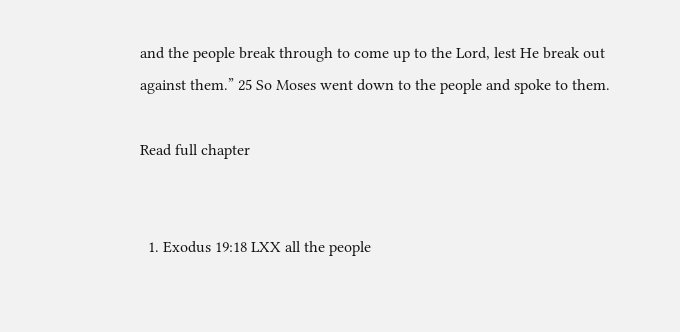and the people break through to come up to the Lord, lest He break out against them.” 25 So Moses went down to the people and spoke to them.

Read full chapter


  1. Exodus 19:18 LXX all the people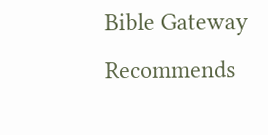Bible Gateway Recommends